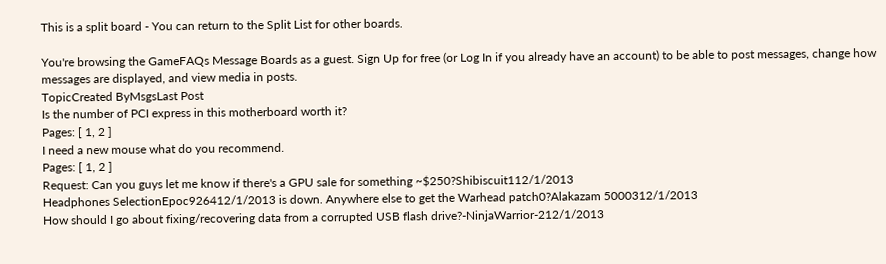This is a split board - You can return to the Split List for other boards.

You're browsing the GameFAQs Message Boards as a guest. Sign Up for free (or Log In if you already have an account) to be able to post messages, change how messages are displayed, and view media in posts.
TopicCreated ByMsgsLast Post
Is the number of PCI express in this motherboard worth it?
Pages: [ 1, 2 ]
I need a new mouse what do you recommend.
Pages: [ 1, 2 ]
Request: Can you guys let me know if there's a GPU sale for something ~$250?Shibiscuit112/1/2013
Headphones SelectionEpoc926412/1/2013 is down. Anywhere else to get the Warhead patch0?Alakazam 5000312/1/2013
How should I go about fixing/recovering data from a corrupted USB flash drive?-NinjaWarrior-212/1/2013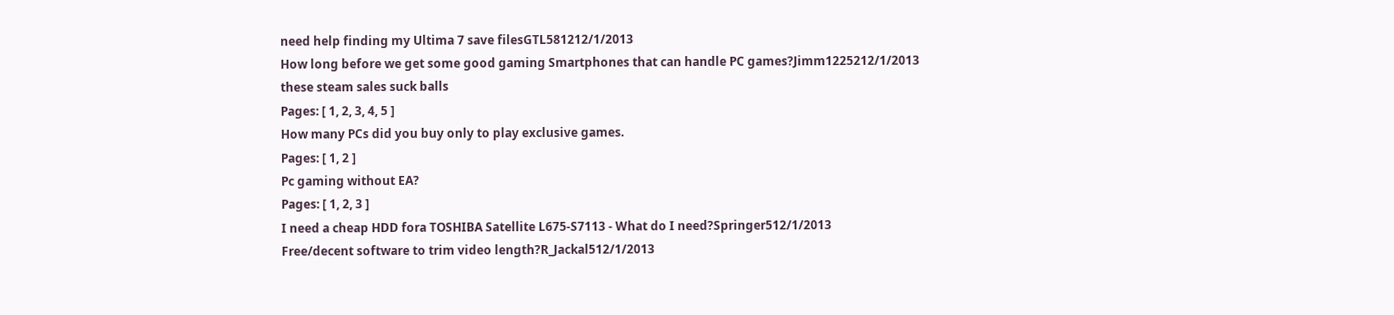need help finding my Ultima 7 save filesGTL581212/1/2013
How long before we get some good gaming Smartphones that can handle PC games?Jimm1225212/1/2013
these steam sales suck balls
Pages: [ 1, 2, 3, 4, 5 ]
How many PCs did you buy only to play exclusive games.
Pages: [ 1, 2 ]
Pc gaming without EA?
Pages: [ 1, 2, 3 ]
I need a cheap HDD fora TOSHIBA Satellite L675-S7113 - What do I need?Springer512/1/2013
Free/decent software to trim video length?R_Jackal512/1/2013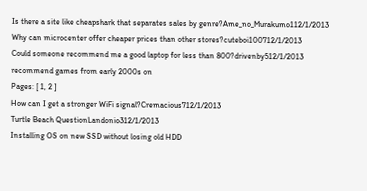Is there a site like cheapshark that separates sales by genre?Ame_no_Murakumo112/1/2013
Why can microcenter offer cheaper prices than other stores?cuteboi100712/1/2013
Could someone recommend me a good laptop for less than 800?drivenby512/1/2013
recommend games from early 2000s on
Pages: [ 1, 2 ]
How can I get a stronger WiFi signal?Cremacious712/1/2013
Turtle Beach QuestionLandonio312/1/2013
Installing OS on new SSD without losing old HDD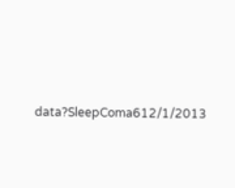data?SleepComa612/1/2013